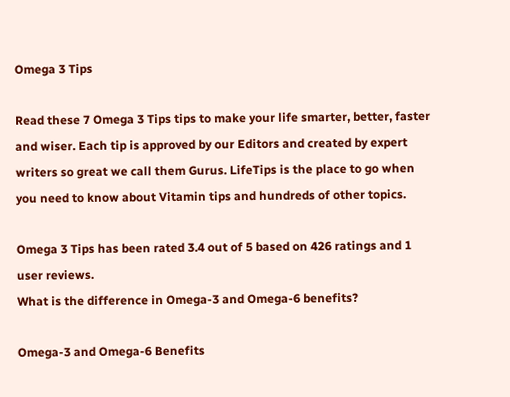Omega 3 Tips

Read these 7 Omega 3 Tips tips to make your life smarter, better, faster and wiser. Each tip is approved by our Editors and created by expert writers so great we call them Gurus. LifeTips is the place to go when you need to know about Vitamin tips and hundreds of other topics.

Omega 3 Tips has been rated 3.4 out of 5 based on 426 ratings and 1 user reviews.
What is the difference in Omega-3 and Omega-6 benefits?

Omega-3 and Omega-6 Benefits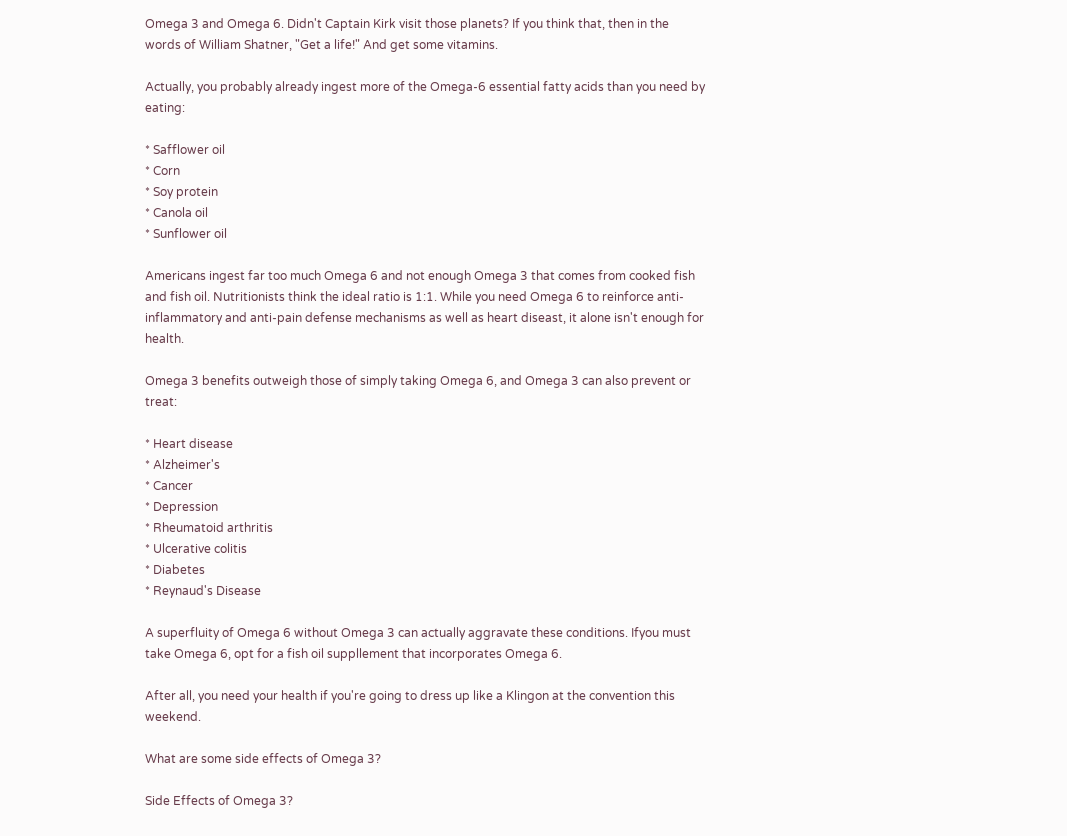Omega 3 and Omega 6. Didn't Captain Kirk visit those planets? If you think that, then in the words of William Shatner, "Get a life!" And get some vitamins.

Actually, you probably already ingest more of the Omega-6 essential fatty acids than you need by eating:

* Safflower oil
* Corn
* Soy protein
* Canola oil
* Sunflower oil

Americans ingest far too much Omega 6 and not enough Omega 3 that comes from cooked fish and fish oil. Nutritionists think the ideal ratio is 1:1. While you need Omega 6 to reinforce anti-inflammatory and anti-pain defense mechanisms as well as heart diseast, it alone isn't enough for health.

Omega 3 benefits outweigh those of simply taking Omega 6, and Omega 3 can also prevent or treat:

* Heart disease
* Alzheimer's
* Cancer
* Depression
* Rheumatoid arthritis
* Ulcerative colitis
* Diabetes
* Reynaud's Disease

A superfluity of Omega 6 without Omega 3 can actually aggravate these conditions. Ifyou must take Omega 6, opt for a fish oil suppllement that incorporates Omega 6.

After all, you need your health if you're going to dress up like a Klingon at the convention this weekend.

What are some side effects of Omega 3?

Side Effects of Omega 3?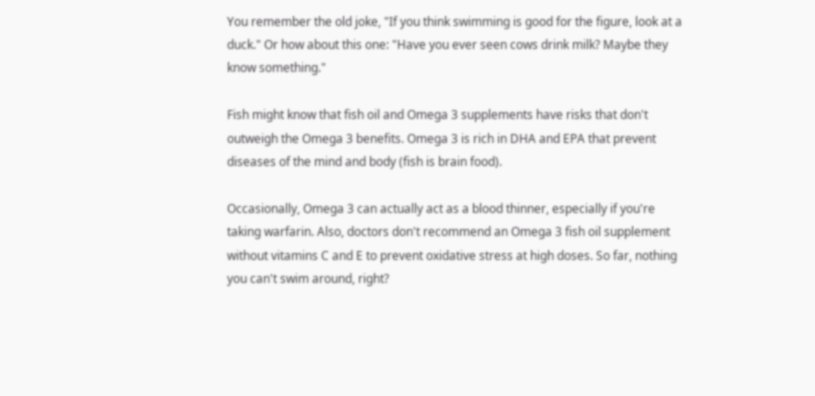You remember the old joke, "If you think swimming is good for the figure, look at a duck." Or how about this one: "Have you ever seen cows drink milk? Maybe they know something."

Fish might know that fish oil and Omega 3 supplements have risks that don't outweigh the Omega 3 benefits. Omega 3 is rich in DHA and EPA that prevent diseases of the mind and body (fish is brain food).

Occasionally, Omega 3 can actually act as a blood thinner, especially if you're taking warfarin. Also, doctors don't recommend an Omega 3 fish oil supplement without vitamins C and E to prevent oxidative stress at high doses. So far, nothing you can't swim around, right?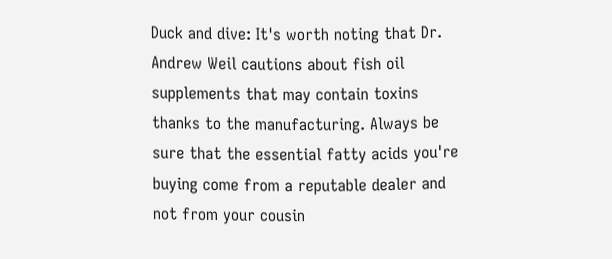Duck and dive: It's worth noting that Dr. Andrew Weil cautions about fish oil supplements that may contain toxins thanks to the manufacturing. Always be sure that the essential fatty acids you're buying come from a reputable dealer and not from your cousin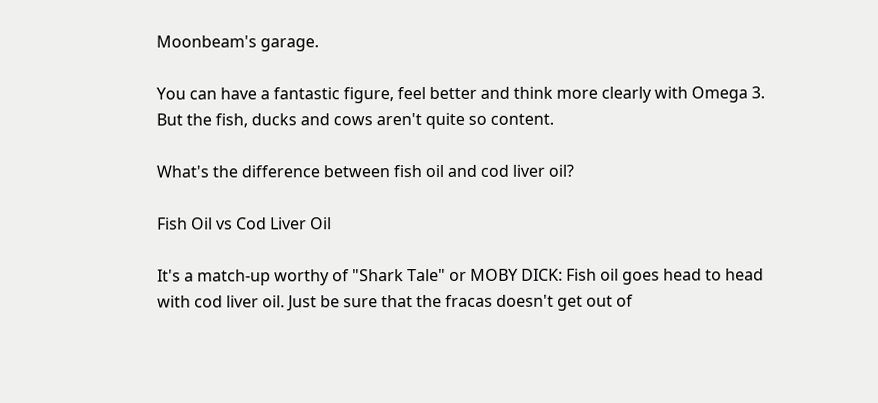Moonbeam's garage.

You can have a fantastic figure, feel better and think more clearly with Omega 3. But the fish, ducks and cows aren't quite so content.

What's the difference between fish oil and cod liver oil?

Fish Oil vs Cod Liver Oil

It's a match-up worthy of "Shark Tale" or MOBY DICK: Fish oil goes head to head with cod liver oil. Just be sure that the fracas doesn't get out of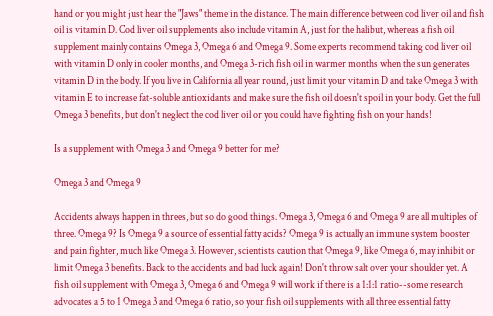hand or you might just hear the "Jaws" theme in the distance. The main difference between cod liver oil and fish oil is vitamin D. Cod liver oil supplements also include vitamin A, just for the halibut, whereas a fish oil supplement mainly contains Omega 3, Omega 6 and Omega 9. Some experts recommend taking cod liver oil with vitamin D only in cooler months, and Omega 3-rich fish oil in warmer months when the sun generates vitamin D in the body. If you live in California all year round, just limit your vitamin D and take Omega 3 with vitamin E to increase fat-soluble antioxidants and make sure the fish oil doesn't spoil in your body. Get the full Omega 3 benefits, but don't neglect the cod liver oil or you could have fighting fish on your hands!

Is a supplement with Omega 3 and Omega 9 better for me?

Omega 3 and Omega 9

Accidents always happen in threes, but so do good things. Omega 3, Omega 6 and Omega 9 are all multiples of three. Omega 9? Is Omega 9 a source of essential fatty acids? Omega 9 is actually an immune system booster and pain fighter, much like Omega 3. However, scientists caution that Omega 9, like Omega 6, may inhibit or limit Omega 3 benefits. Back to the accidents and bad luck again! Don't throw salt over your shoulder yet. A fish oil supplement with Omega 3, Omega 6 and Omega 9 will work if there is a 1:1:1 ratio--some research advocates a 5 to 1 Omega 3 and Omega 6 ratio, so your fish oil supplements with all three essential fatty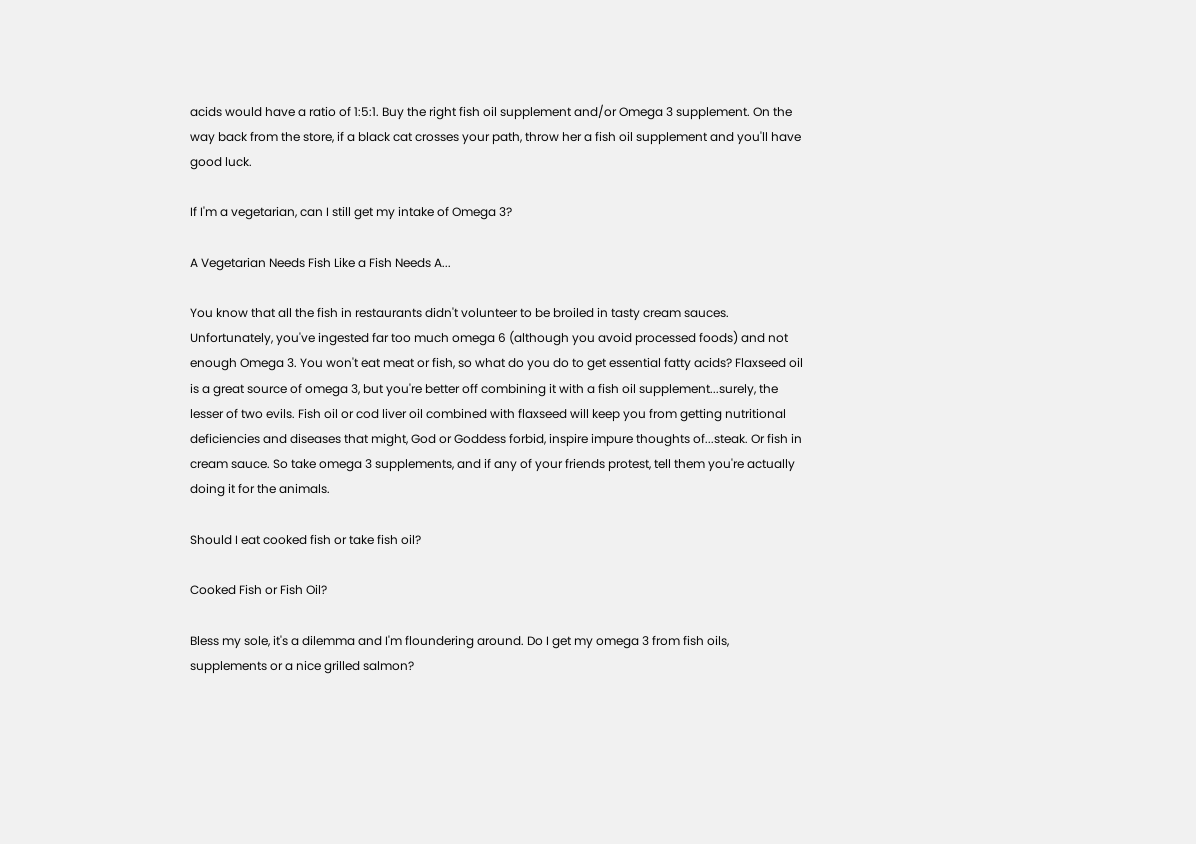acids would have a ratio of 1:5:1. Buy the right fish oil supplement and/or Omega 3 supplement. On the way back from the store, if a black cat crosses your path, throw her a fish oil supplement and you'll have good luck.

If I'm a vegetarian, can I still get my intake of Omega 3?

A Vegetarian Needs Fish Like a Fish Needs A...

You know that all the fish in restaurants didn't volunteer to be broiled in tasty cream sauces. Unfortunately, you've ingested far too much omega 6 (although you avoid processed foods) and not enough Omega 3. You won't eat meat or fish, so what do you do to get essential fatty acids? Flaxseed oil is a great source of omega 3, but you're better off combining it with a fish oil supplement...surely, the lesser of two evils. Fish oil or cod liver oil combined with flaxseed will keep you from getting nutritional deficiencies and diseases that might, God or Goddess forbid, inspire impure thoughts of...steak. Or fish in cream sauce. So take omega 3 supplements, and if any of your friends protest, tell them you're actually doing it for the animals.

Should I eat cooked fish or take fish oil?

Cooked Fish or Fish Oil?

Bless my sole, it's a dilemma and I'm floundering around. Do I get my omega 3 from fish oils, supplements or a nice grilled salmon?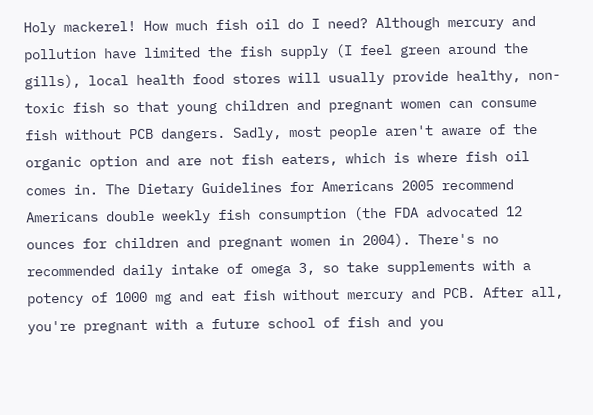Holy mackerel! How much fish oil do I need? Although mercury and pollution have limited the fish supply (I feel green around the gills), local health food stores will usually provide healthy, non-toxic fish so that young children and pregnant women can consume fish without PCB dangers. Sadly, most people aren't aware of the organic option and are not fish eaters, which is where fish oil comes in. The Dietary Guidelines for Americans 2005 recommend Americans double weekly fish consumption (the FDA advocated 12 ounces for children and pregnant women in 2004). There's no recommended daily intake of omega 3, so take supplements with a potency of 1000 mg and eat fish without mercury and PCB. After all, you're pregnant with a future school of fish and you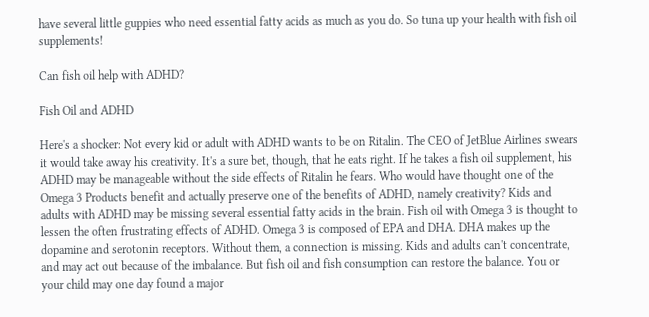have several little guppies who need essential fatty acids as much as you do. So tuna up your health with fish oil supplements!

Can fish oil help with ADHD?

Fish Oil and ADHD

Here's a shocker: Not every kid or adult with ADHD wants to be on Ritalin. The CEO of JetBlue Airlines swears it would take away his creativity. It's a sure bet, though, that he eats right. If he takes a fish oil supplement, his ADHD may be manageable without the side effects of Ritalin he fears. Who would have thought one of the Omega 3 Products benefit and actually preserve one of the benefits of ADHD, namely creativity? Kids and adults with ADHD may be missing several essential fatty acids in the brain. Fish oil with Omega 3 is thought to lessen the often frustrating effects of ADHD. Omega 3 is composed of EPA and DHA. DHA makes up the dopamine and serotonin receptors. Without them, a connection is missing. Kids and adults can't concentrate, and may act out because of the imbalance. But fish oil and fish consumption can restore the balance. You or your child may one day found a major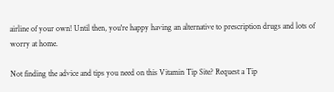airline of your own! Until then, you're happy having an alternative to prescription drugs and lots of worry at home.

Not finding the advice and tips you need on this Vitamin Tip Site? Request a Tip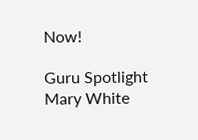Now!

Guru Spotlight
Mary White